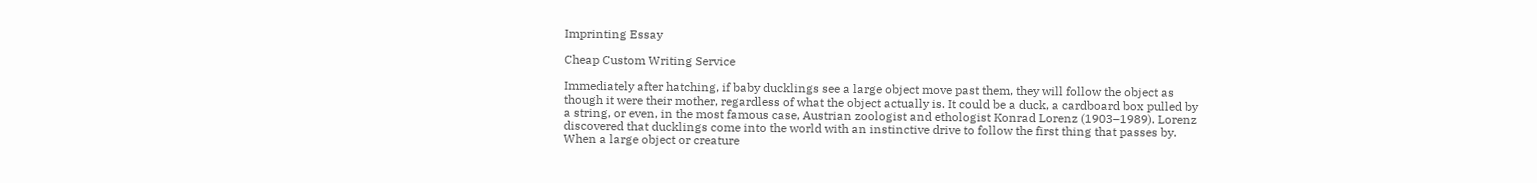Imprinting Essay

Cheap Custom Writing Service

Immediately after hatching, if baby ducklings see a large object move past them, they will follow the object as though it were their mother, regardless of what the object actually is. It could be a duck, a cardboard box pulled by a string, or even, in the most famous case, Austrian zoologist and ethologist Konrad Lorenz (1903–1989). Lorenz discovered that ducklings come into the world with an instinctive drive to follow the first thing that passes by. When a large object or creature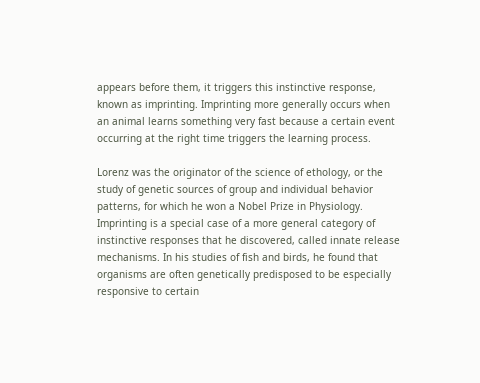appears before them, it triggers this instinctive response, known as imprinting. Imprinting more generally occurs when an animal learns something very fast because a certain event occurring at the right time triggers the learning process.

Lorenz was the originator of the science of ethology, or the study of genetic sources of group and individual behavior patterns, for which he won a Nobel Prize in Physiology. Imprinting is a special case of a more general category of instinctive responses that he discovered, called innate release mechanisms. In his studies of fish and birds, he found that organisms are often genetically predisposed to be especially responsive to certain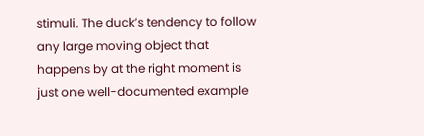stimuli. The duck’s tendency to follow any large moving object that happens by at the right moment is just one well-documented example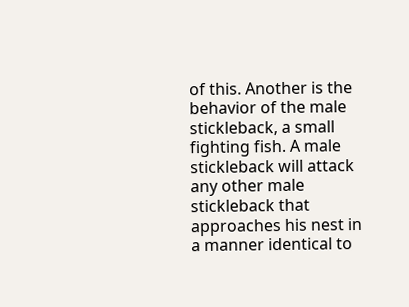of this. Another is the behavior of the male stickleback, a small fighting fish. A male stickleback will attack any other male stickleback that approaches his nest in a manner identical to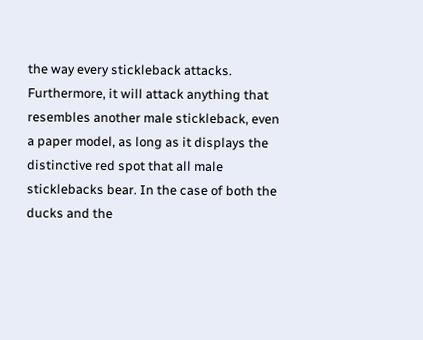the way every stickleback attacks. Furthermore, it will attack anything that resembles another male stickleback, even a paper model, as long as it displays the distinctive red spot that all male sticklebacks bear. In the case of both the ducks and the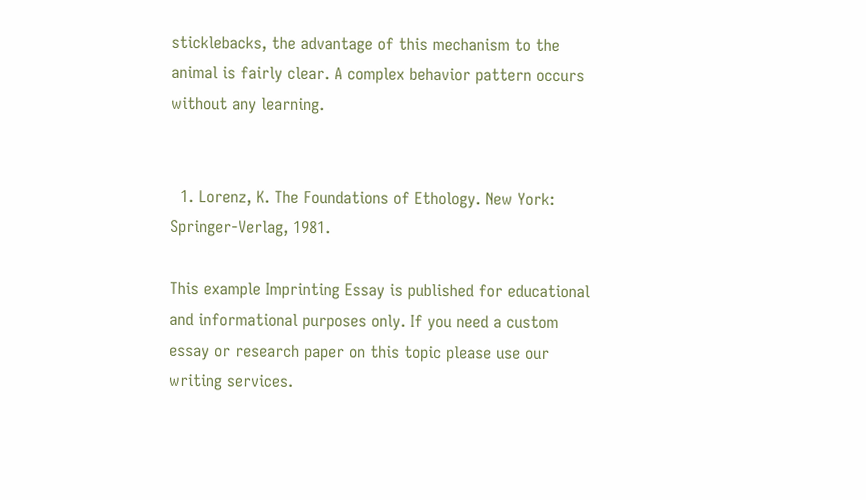sticklebacks, the advantage of this mechanism to the animal is fairly clear. A complex behavior pattern occurs without any learning.


  1. Lorenz, K. The Foundations of Ethology. New York: Springer-Verlag, 1981.

This example Imprinting Essay is published for educational and informational purposes only. If you need a custom essay or research paper on this topic please use our writing services.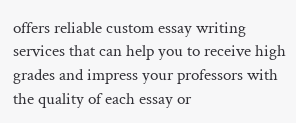offers reliable custom essay writing services that can help you to receive high grades and impress your professors with the quality of each essay or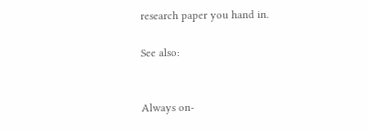research paper you hand in.

See also:


Always on-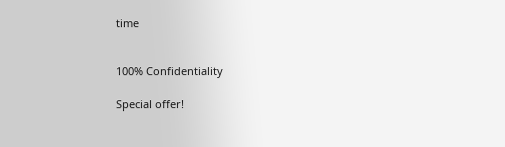time


100% Confidentiality

Special offer!